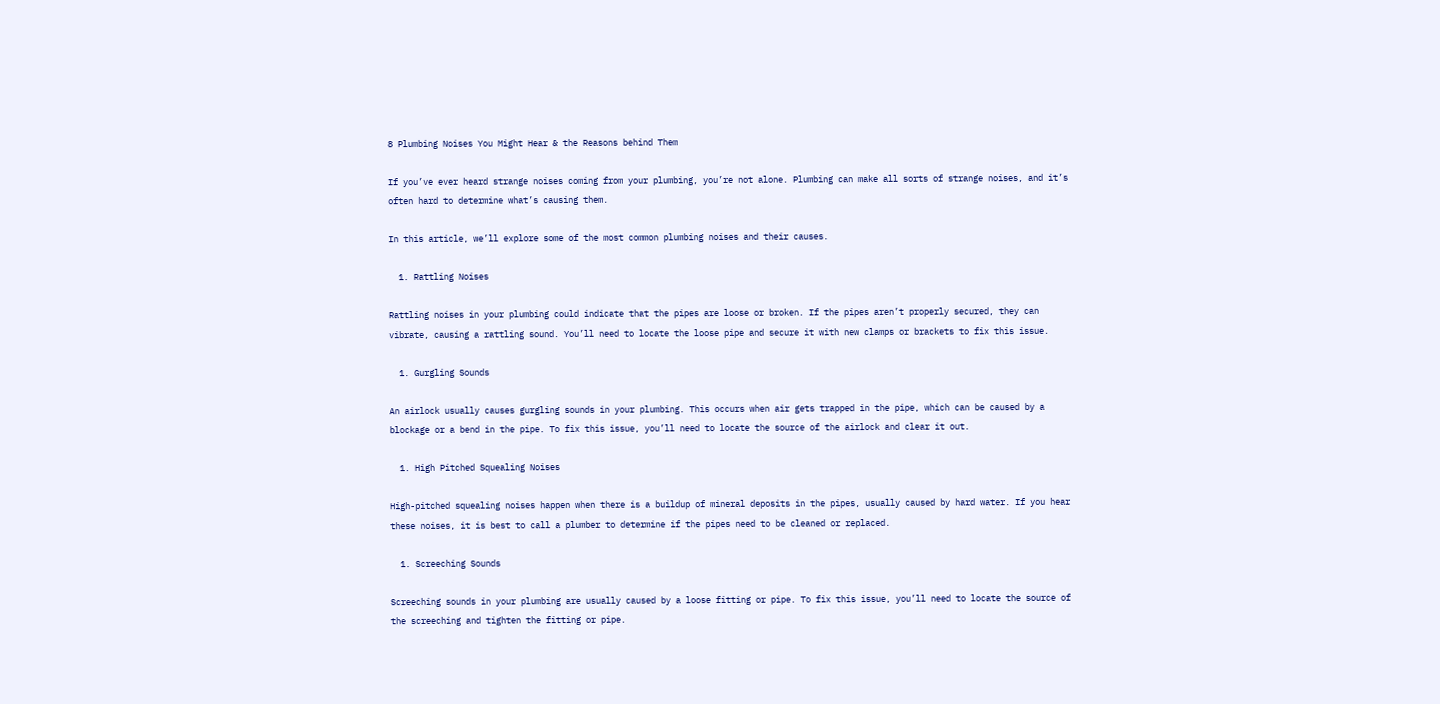8 Plumbing Noises You Might Hear & the Reasons behind Them

If you’ve ever heard strange noises coming from your plumbing, you’re not alone. Plumbing can make all sorts of strange noises, and it’s often hard to determine what’s causing them.

In this article, we’ll explore some of the most common plumbing noises and their causes.

  1. Rattling Noises

Rattling noises in your plumbing could indicate that the pipes are loose or broken. If the pipes aren’t properly secured, they can vibrate, causing a rattling sound. You’ll need to locate the loose pipe and secure it with new clamps or brackets to fix this issue.

  1. Gurgling Sounds

An airlock usually causes gurgling sounds in your plumbing. This occurs when air gets trapped in the pipe, which can be caused by a blockage or a bend in the pipe. To fix this issue, you’ll need to locate the source of the airlock and clear it out.

  1. High Pitched Squealing Noises

High-pitched squealing noises happen when there is a buildup of mineral deposits in the pipes, usually caused by hard water. If you hear these noises, it is best to call a plumber to determine if the pipes need to be cleaned or replaced.

  1. Screeching Sounds

Screeching sounds in your plumbing are usually caused by a loose fitting or pipe. To fix this issue, you’ll need to locate the source of the screeching and tighten the fitting or pipe.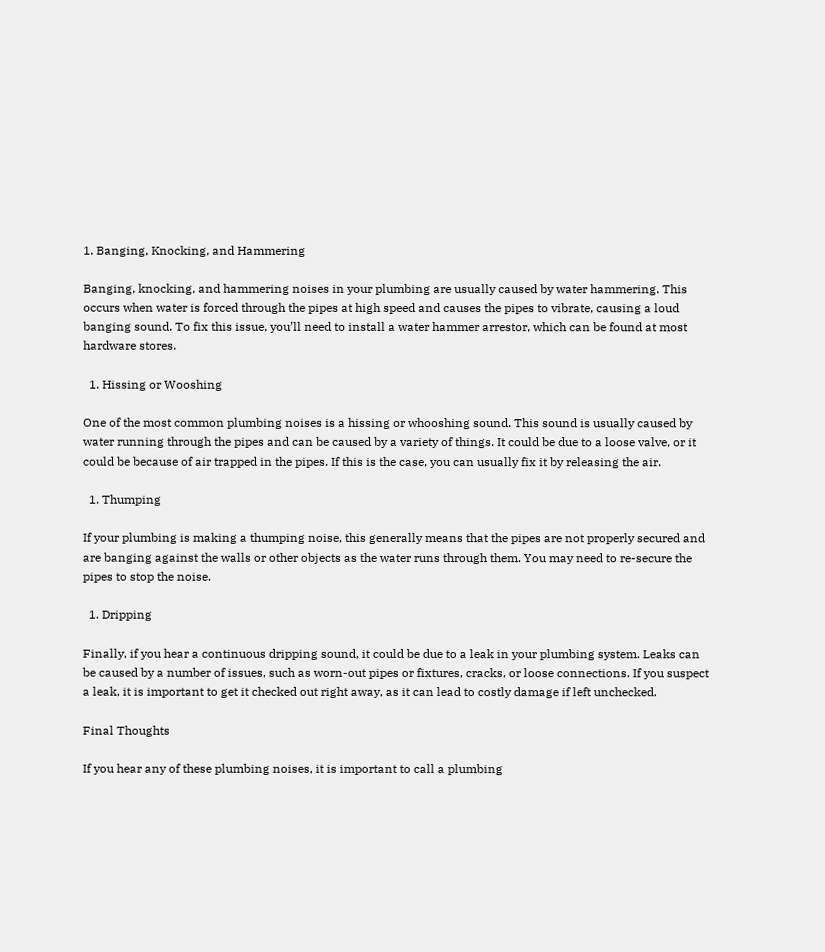1. Banging, Knocking, and Hammering

Banging, knocking, and hammering noises in your plumbing are usually caused by water hammering. This occurs when water is forced through the pipes at high speed and causes the pipes to vibrate, causing a loud banging sound. To fix this issue, you’ll need to install a water hammer arrestor, which can be found at most hardware stores.

  1. Hissing or Wooshing

One of the most common plumbing noises is a hissing or whooshing sound. This sound is usually caused by water running through the pipes and can be caused by a variety of things. It could be due to a loose valve, or it could be because of air trapped in the pipes. If this is the case, you can usually fix it by releasing the air.

  1. Thumping

If your plumbing is making a thumping noise, this generally means that the pipes are not properly secured and are banging against the walls or other objects as the water runs through them. You may need to re-secure the pipes to stop the noise.

  1. Dripping

Finally, if you hear a continuous dripping sound, it could be due to a leak in your plumbing system. Leaks can be caused by a number of issues, such as worn-out pipes or fixtures, cracks, or loose connections. If you suspect a leak, it is important to get it checked out right away, as it can lead to costly damage if left unchecked.

Final Thoughts

If you hear any of these plumbing noises, it is important to call a plumbing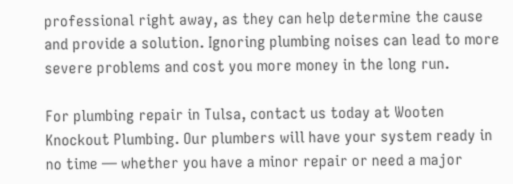professional right away, as they can help determine the cause and provide a solution. Ignoring plumbing noises can lead to more severe problems and cost you more money in the long run.

For plumbing repair in Tulsa, contact us today at Wooten Knockout Plumbing. Our plumbers will have your system ready in no time — whether you have a minor repair or need a major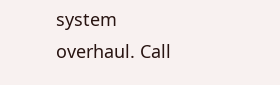system overhaul. Call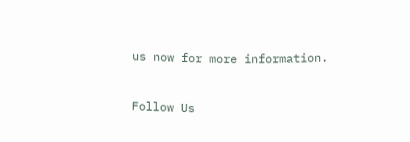us now for more information.


Follow Us